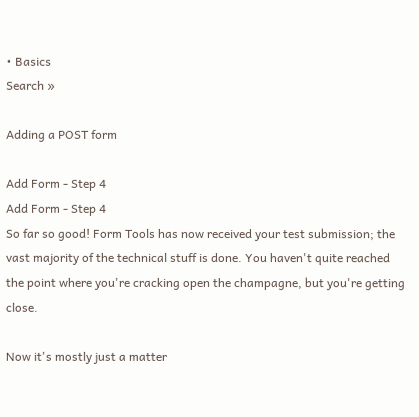• Basics
Search »

Adding a POST form

Add Form - Step 4
Add Form - Step 4
So far so good! Form Tools has now received your test submission; the vast majority of the technical stuff is done. You haven't quite reached the point where you're cracking open the champagne, but you're getting close.

Now it's mostly just a matter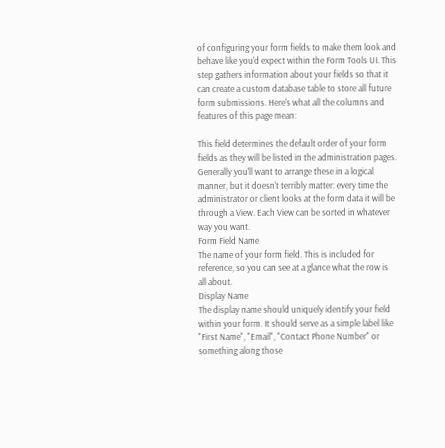of configuring your form fields to make them look and behave like you'd expect within the Form Tools UI. This step gathers information about your fields so that it can create a custom database table to store all future form submissions. Here's what all the columns and features of this page mean:

This field determines the default order of your form fields as they will be listed in the administration pages. Generally you'll want to arrange these in a logical manner, but it doesn't terribly matter: every time the administrator or client looks at the form data it will be through a View. Each View can be sorted in whatever way you want.
Form Field Name
The name of your form field. This is included for reference, so you can see at a glance what the row is all about.
Display Name
The display name should uniquely identify your field within your form. It should serve as a simple label like "First Name", "Email", "Contact Phone Number" or something along those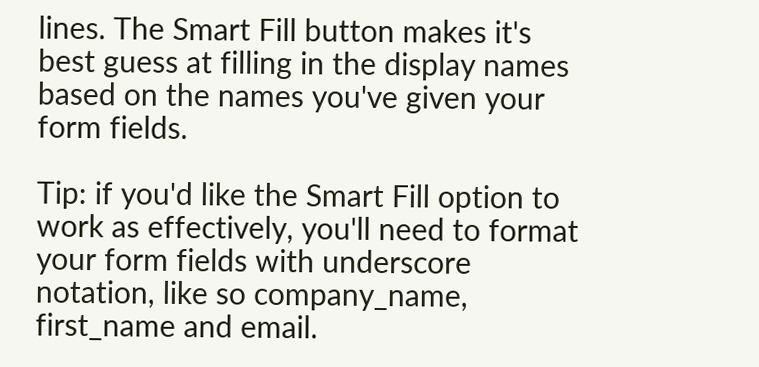lines. The Smart Fill button makes it's best guess at filling in the display names based on the names you've given your form fields.

Tip: if you'd like the Smart Fill option to work as effectively, you'll need to format your form fields with underscore notation, like so company_name, first_name and email.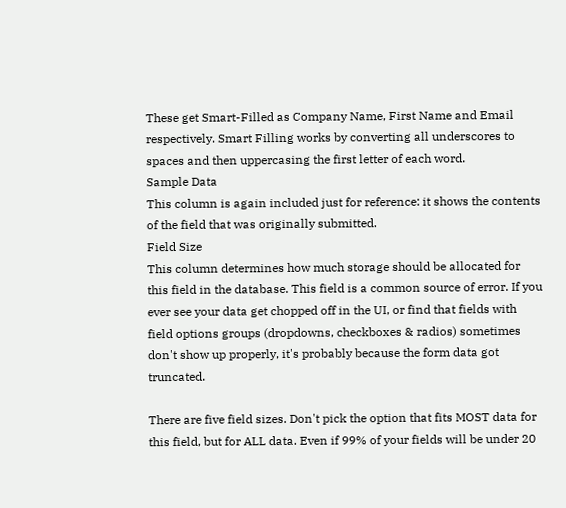These get Smart-Filled as Company Name, First Name and Email respectively. Smart Filling works by converting all underscores to spaces and then uppercasing the first letter of each word.
Sample Data
This column is again included just for reference: it shows the contents of the field that was originally submitted.
Field Size
This column determines how much storage should be allocated for this field in the database. This field is a common source of error. If you ever see your data get chopped off in the UI, or find that fields with field options groups (dropdowns, checkboxes & radios) sometimes don't show up properly, it's probably because the form data got truncated.

There are five field sizes. Don't pick the option that fits MOST data for this field, but for ALL data. Even if 99% of your fields will be under 20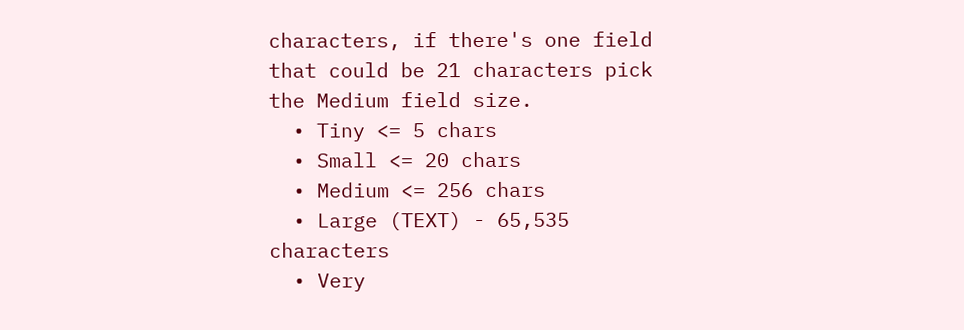characters, if there's one field that could be 21 characters pick the Medium field size.
  • Tiny <= 5 chars
  • Small <= 20 chars
  • Medium <= 256 chars
  • Large (TEXT) - 65,535 characters
  • Very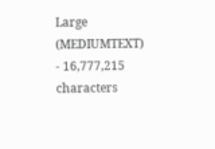Large (MEDIUMTEXT) - 16,777,215 characters